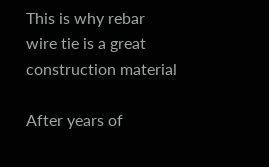This is why rebar wire tie is a great construction material

After years of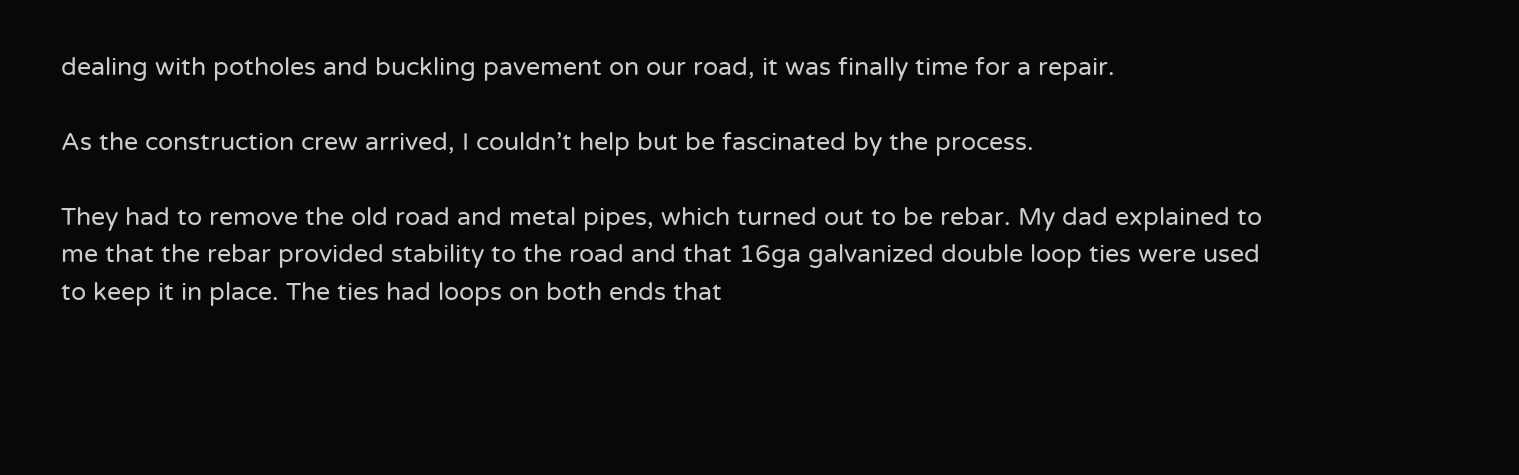dealing with potholes and buckling pavement on our road, it was finally time for a repair.

As the construction crew arrived, I couldn’t help but be fascinated by the process.

They had to remove the old road and metal pipes, which turned out to be rebar. My dad explained to me that the rebar provided stability to the road and that 16ga galvanized double loop ties were used to keep it in place. The ties had loops on both ends that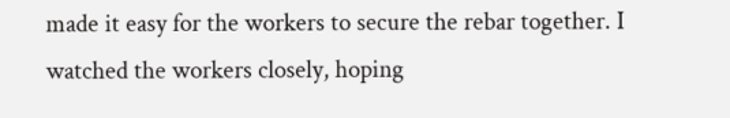made it easy for the workers to secure the rebar together. I watched the workers closely, hoping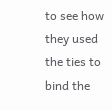to see how they used the ties to bind the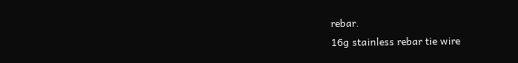rebar.
16g stainless rebar tie wire